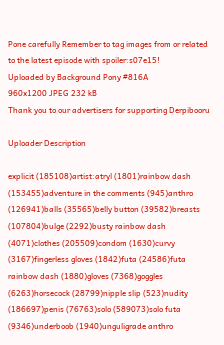Pone carefully Remember to tag images from or related to the latest episode with spoiler:s07e15!
Uploaded by Background Pony #816A
960x1200 JPEG 232 kB
Thank you to our advertisers for supporting Derpibooru

Uploader Description

explicit (185108)artist:atryl (1801)rainbow dash (153455)adventure in the comments (945)anthro (126941)balls (35565)belly button (39582)breasts (107804)bulge (2292)busty rainbow dash (4071)clothes (205509)condom (1630)curvy (3167)fingerless gloves (1842)futa (24586)futa rainbow dash (1880)gloves (7368)goggles (6263)horsecock (28799)nipple slip (523)nudity (186697)penis (76763)solo (589073)solo futa (9346)underboob (1940)unguligrade anthro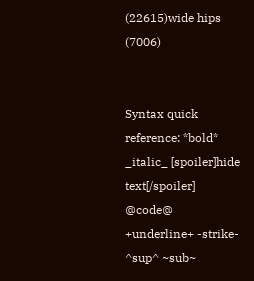(22615)wide hips (7006)


Syntax quick reference: *bold* _italic_ [spoiler]hide text[/spoiler] @code@ +underline+ -strike- ^sup^ ~sub~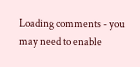Loading comments - you may need to enable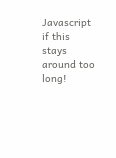Javascript if this stays around too long!